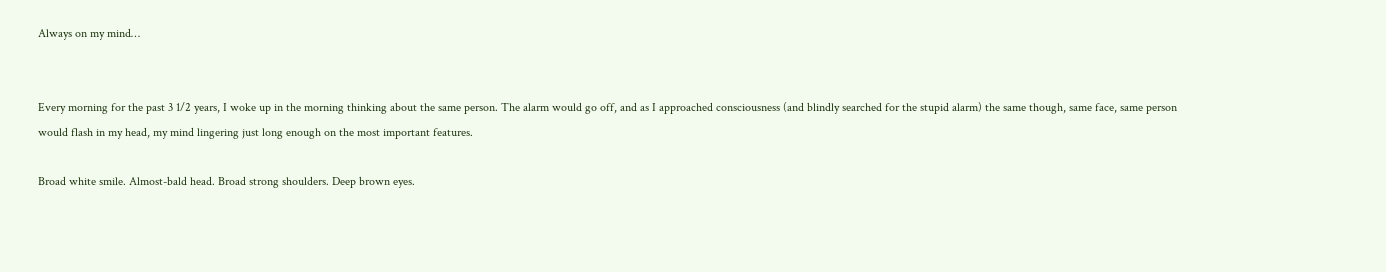Always on my mind…


Every morning for the past 3 1/2 years, I woke up in the morning thinking about the same person. The alarm would go off, and as I approached consciousness (and blindly searched for the stupid alarm) the same though, same face, same person would flash in my head, my mind lingering just long enough on the most important features.

Broad white smile. Almost-bald head. Broad strong shoulders. Deep brown eyes.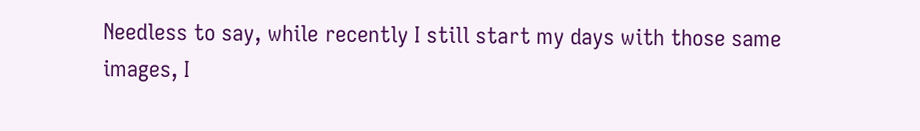Needless to say, while recently I still start my days with those same images, I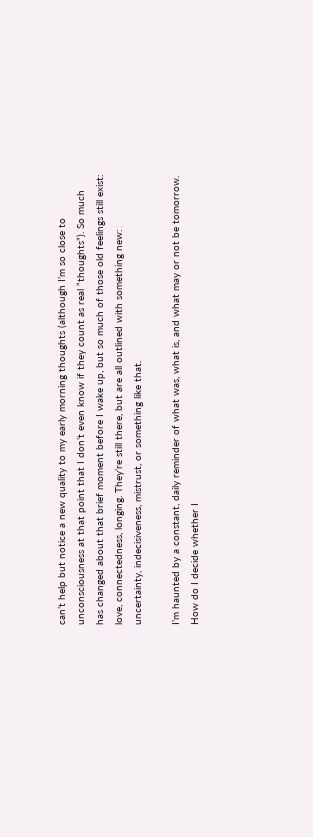can’t help but notice a new quality to my early morning thoughts (although I’m so close to unconsciousness at that point that I don’t even know if they count as real “thoughts”). So much has changed about that brief moment before I wake up, but so much of those old feelings still exist: love, connectedness, longing. They’re still there, but are all outlined with something new: uncertainty, indecisiveness, mistrust, or something like that.

I’m haunted by a constant, daily reminder of what was, what is, and what may or not be tomorrow. How do I decide whether I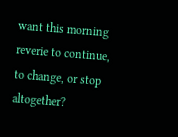want this morning reverie to continue, to change, or stop altogether?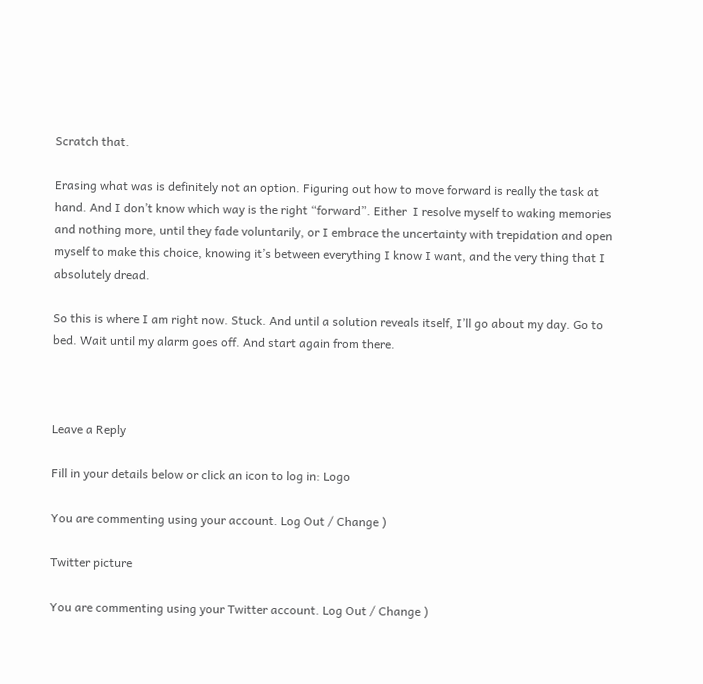Scratch that.

Erasing what was is definitely not an option. Figuring out how to move forward is really the task at hand. And I don’t know which way is the right “forward”. Either  I resolve myself to waking memories and nothing more, until they fade voluntarily, or I embrace the uncertainty with trepidation and open myself to make this choice, knowing it’s between everything I know I want, and the very thing that I absolutely dread.

So this is where I am right now. Stuck. And until a solution reveals itself, I’ll go about my day. Go to bed. Wait until my alarm goes off. And start again from there.



Leave a Reply

Fill in your details below or click an icon to log in: Logo

You are commenting using your account. Log Out / Change )

Twitter picture

You are commenting using your Twitter account. Log Out / Change )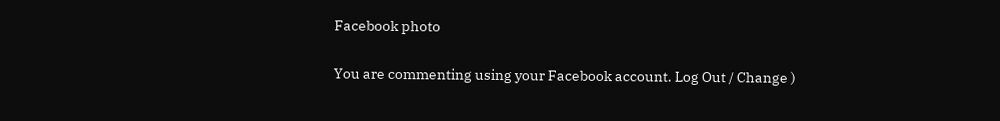Facebook photo

You are commenting using your Facebook account. Log Out / Change )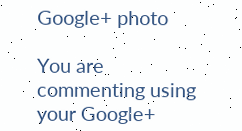Google+ photo

You are commenting using your Google+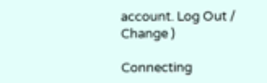account. Log Out / Change )

Connecting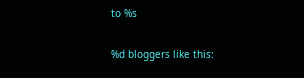to %s

%d bloggers like this: